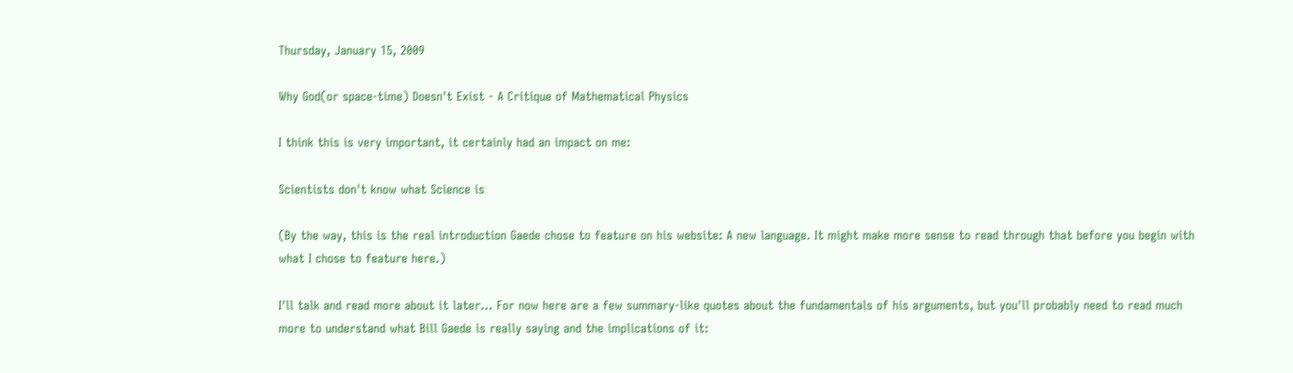Thursday, January 15, 2009

Why God(or space-time) Doesn't Exist - A Critique of Mathematical Physics

I think this is very important, it certainly had an impact on me:

Scientists don't know what Science is

(By the way, this is the real introduction Gaede chose to feature on his website: A new language. It might make more sense to read through that before you begin with what I chose to feature here.)

I'll talk and read more about it later... For now here are a few summary-like quotes about the fundamentals of his arguments, but you'll probably need to read much more to understand what Bill Gaede is really saying and the implications of it: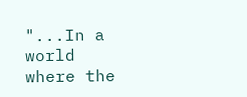"...In a world where the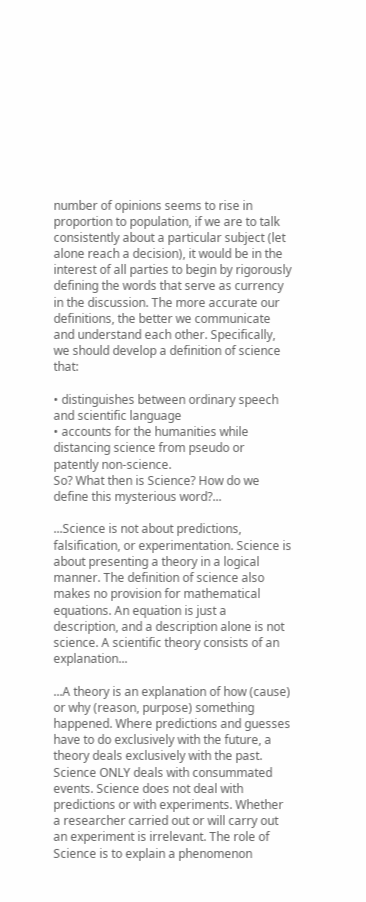number of opinions seems to rise in proportion to population, if we are to talk consistently about a particular subject (let alone reach a decision), it would be in the interest of all parties to begin by rigorously defining the words that serve as currency in the discussion. The more accurate our definitions, the better we communicate and understand each other. Specifically, we should develop a definition of science that:

• distinguishes between ordinary speech and scientific language
• accounts for the humanities while distancing science from pseudo or patently non-science.
So? What then is Science? How do we define this mysterious word?...

...Science is not about predictions, falsification, or experimentation. Science is about presenting a theory in a logical manner. The definition of science also makes no provision for mathematical equations. An equation is just a description, and a description alone is not science. A scientific theory consists of an explanation...

...A theory is an explanation of how (cause) or why (reason, purpose) something happened. Where predictions and guesses have to do exclusively with the future, a theory deals exclusively with the past. Science ONLY deals with consummated events. Science does not deal with predictions or with experiments. Whether a researcher carried out or will carry out an experiment is irrelevant. The role of Science is to explain a phenomenon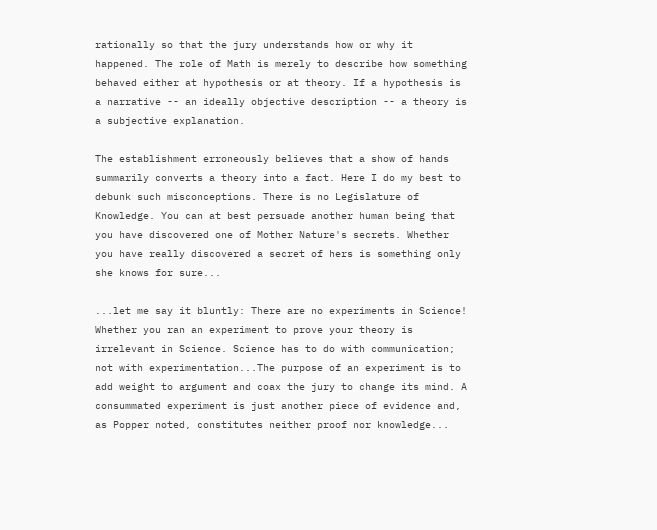rationally so that the jury understands how or why it happened. The role of Math is merely to describe how something behaved either at hypothesis or at theory. If a hypothesis is a narrative -- an ideally objective description -- a theory is a subjective explanation.

The establishment erroneously believes that a show of hands summarily converts a theory into a fact. Here I do my best to debunk such misconceptions. There is no Legislature of Knowledge. You can at best persuade another human being that you have discovered one of Mother Nature's secrets. Whether you have really discovered a secret of hers is something only she knows for sure...

...let me say it bluntly: There are no experiments in Science! Whether you ran an experiment to prove your theory is irrelevant in Science. Science has to do with communication; not with experimentation...The purpose of an experiment is to add weight to argument and coax the jury to change its mind. A consummated experiment is just another piece of evidence and, as Popper noted, constitutes neither proof nor knowledge...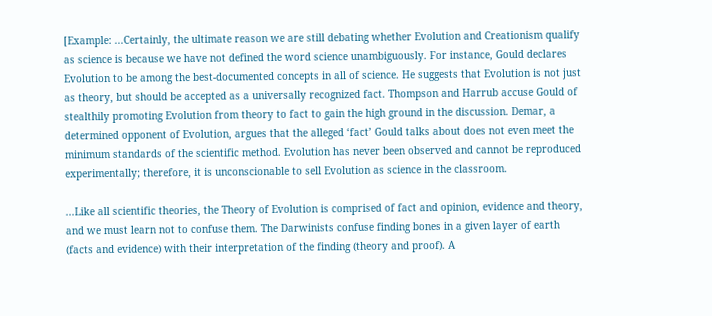[Example: ...Certainly, the ultimate reason we are still debating whether Evolution and Creationism qualify as science is because we have not defined the word science unambiguously. For instance, Gould declares Evolution to be among the best-documented concepts in all of science. He suggests that Evolution is not just as theory, but should be accepted as a universally recognized fact. Thompson and Harrub accuse Gould of stealthily promoting Evolution from theory to fact to gain the high ground in the discussion. Demar, a determined opponent of Evolution, argues that the alleged ‘fact’ Gould talks about does not even meet the minimum standards of the scientific method. Evolution has never been observed and cannot be reproduced experimentally; therefore, it is unconscionable to sell Evolution as science in the classroom.

...Like all scientific theories, the Theory of Evolution is comprised of fact and opinion, evidence and theory, and we must learn not to confuse them. The Darwinists confuse finding bones in a given layer of earth (facts and evidence) with their interpretation of the finding (theory and proof). A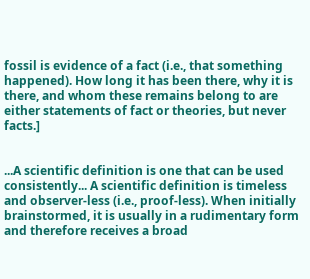fossil is evidence of a fact (i.e., that something happened). How long it has been there, why it is there, and whom these remains belong to are either statements of fact or theories, but never facts.]


...A scientific definition is one that can be used consistently... A scientific definition is timeless and observer-less (i.e., proof-less). When initially brainstormed, it is usually in a rudimentary form and therefore receives a broad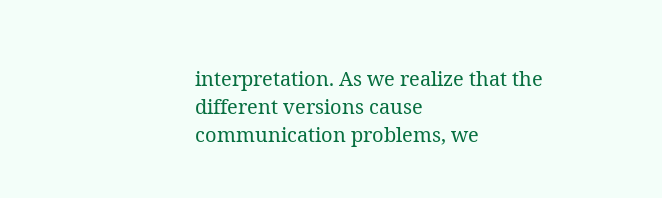interpretation. As we realize that the different versions cause communication problems, we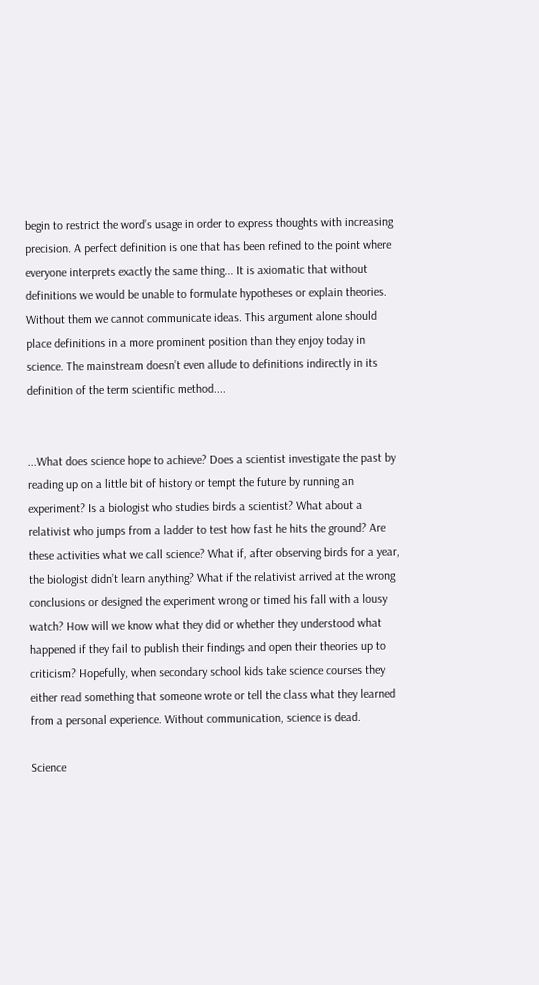begin to restrict the word’s usage in order to express thoughts with increasing precision. A perfect definition is one that has been refined to the point where everyone interprets exactly the same thing... It is axiomatic that without definitions we would be unable to formulate hypotheses or explain theories. Without them we cannot communicate ideas. This argument alone should place definitions in a more prominent position than they enjoy today in science. The mainstream doesn’t even allude to definitions indirectly in its definition of the term scientific method....


...What does science hope to achieve? Does a scientist investigate the past by reading up on a little bit of history or tempt the future by running an experiment? Is a biologist who studies birds a scientist? What about a relativist who jumps from a ladder to test how fast he hits the ground? Are these activities what we call science? What if, after observing birds for a year, the biologist didn’t learn anything? What if the relativist arrived at the wrong conclusions or designed the experiment wrong or timed his fall with a lousy watch? How will we know what they did or whether they understood what happened if they fail to publish their findings and open their theories up to criticism? Hopefully, when secondary school kids take science courses they either read something that someone wrote or tell the class what they learned from a personal experience. Without communication, science is dead.

Science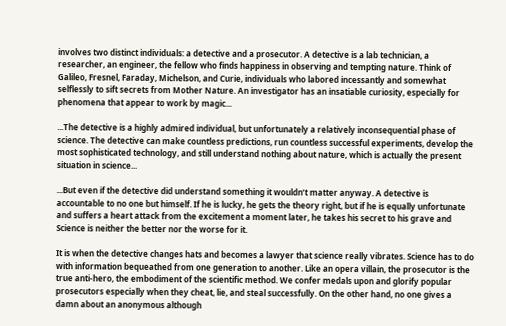involves two distinct individuals: a detective and a prosecutor. A detective is a lab technician, a researcher, an engineer, the fellow who finds happiness in observing and tempting nature. Think of Galileo, Fresnel, Faraday, Michelson, and Curie, individuals who labored incessantly and somewhat selflessly to sift secrets from Mother Nature. An investigator has an insatiable curiosity, especially for phenomena that appear to work by magic...

...The detective is a highly admired individual, but unfortunately a relatively inconsequential phase of science. The detective can make countless predictions, run countless successful experiments, develop the most sophisticated technology, and still understand nothing about nature, which is actually the present situation in science...

...But even if the detective did understand something it wouldn’t matter anyway. A detective is accountable to no one but himself. If he is lucky, he gets the theory right, but if he is equally unfortunate and suffers a heart attack from the excitement a moment later, he takes his secret to his grave and Science is neither the better nor the worse for it.

It is when the detective changes hats and becomes a lawyer that science really vibrates. Science has to do with information bequeathed from one generation to another. Like an opera villain, the prosecutor is the true anti-hero, the embodiment of the scientific method. We confer medals upon and glorify popular prosecutors especially when they cheat, lie, and steal successfully. On the other hand, no one gives a damn about an anonymous although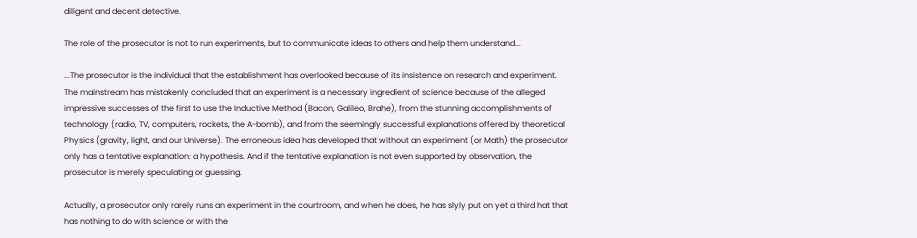diligent and decent detective.

The role of the prosecutor is not to run experiments, but to communicate ideas to others and help them understand...

...The prosecutor is the individual that the establishment has overlooked because of its insistence on research and experiment. The mainstream has mistakenly concluded that an experiment is a necessary ingredient of science because of the alleged impressive successes of the first to use the Inductive Method (Bacon, Galileo, Brahe), from the stunning accomplishments of technology (radio, TV, computers, rockets, the A-bomb), and from the seemingly successful explanations offered by theoretical Physics (gravity, light, and our Universe). The erroneous idea has developed that without an experiment (or Math) the prosecutor only has a tentative explanation: a hypothesis. And if the tentative explanation is not even supported by observation, the prosecutor is merely speculating or guessing.

Actually, a prosecutor only rarely runs an experiment in the courtroom, and when he does, he has slyly put on yet a third hat that has nothing to do with science or with the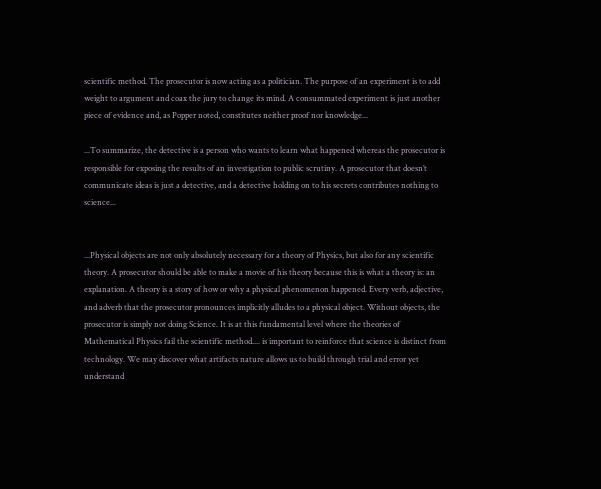scientific method. The prosecutor is now acting as a politician. The purpose of an experiment is to add weight to argument and coax the jury to change its mind. A consummated experiment is just another piece of evidence and, as Popper noted, constitutes neither proof nor knowledge...

...To summarize, the detective is a person who wants to learn what happened whereas the prosecutor is responsible for exposing the results of an investigation to public scrutiny. A prosecutor that doesn’t communicate ideas is just a detective, and a detective holding on to his secrets contributes nothing to science...


...Physical objects are not only absolutely necessary for a theory of Physics, but also for any scientific theory. A prosecutor should be able to make a movie of his theory because this is what a theory is: an explanation. A theory is a story of how or why a physical phenomenon happened. Every verb, adjective, and adverb that the prosecutor pronounces implicitly alludes to a physical object. Without objects, the prosecutor is simply not doing Science. It is at this fundamental level where the theories of Mathematical Physics fail the scientific method.... is important to reinforce that science is distinct from technology. We may discover what artifacts nature allows us to build through trial and error yet understand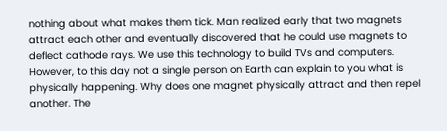nothing about what makes them tick. Man realized early that two magnets attract each other and eventually discovered that he could use magnets to deflect cathode rays. We use this technology to build TVs and computers. However, to this day not a single person on Earth can explain to you what is physically happening. Why does one magnet physically attract and then repel another. The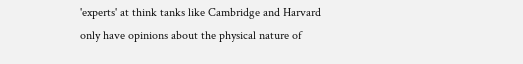'experts' at think tanks like Cambridge and Harvard only have opinions about the physical nature of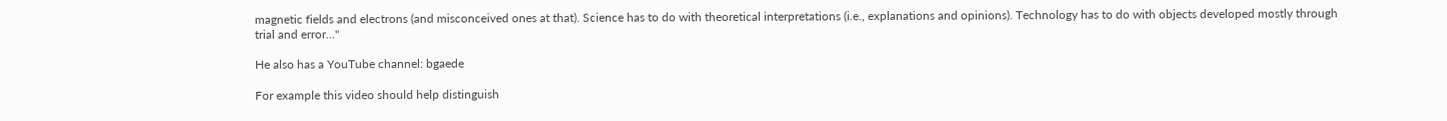magnetic fields and electrons (and misconceived ones at that). Science has to do with theoretical interpretations (i.e., explanations and opinions). Technology has to do with objects developed mostly through trial and error..."

He also has a YouTube channel: bgaede

For example this video should help distinguish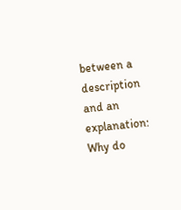between a description and an explanation: Why do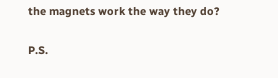the magnets work the way they do?

P.S.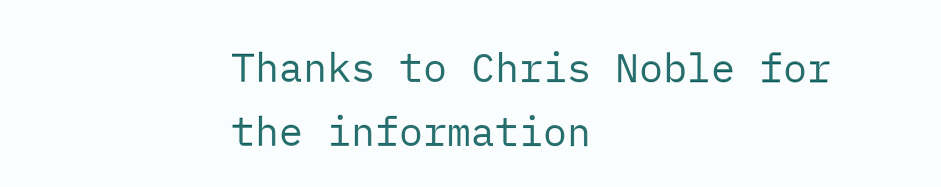Thanks to Chris Noble for the information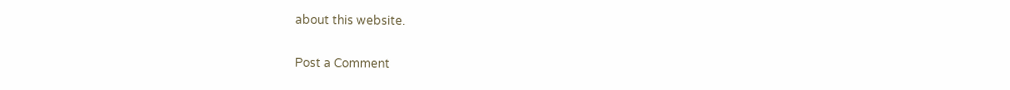about this website.


Post a Comment